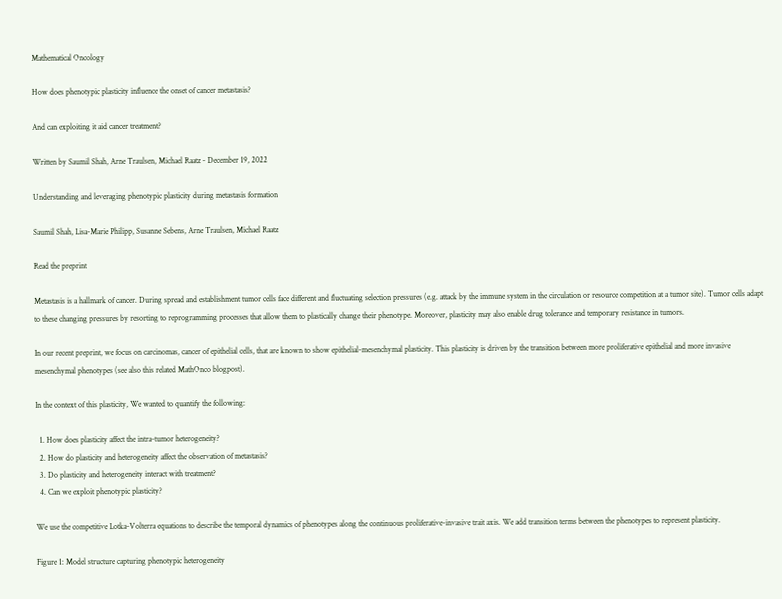Mathematical Oncology

How does phenotypic plasticity influence the onset of cancer metastasis?

And can exploiting it aid cancer treatment?

Written by Saumil Shah, Arne Traulsen, Michael Raatz - December 19, 2022

Understanding and leveraging phenotypic plasticity during metastasis formation

Saumil Shah, Lisa-Marie Philipp, Susanne Sebens, Arne Traulsen, Michael Raatz

Read the preprint

Metastasis is a hallmark of cancer. During spread and establishment tumor cells face different and fluctuating selection pressures (e.g. attack by the immune system in the circulation or resource competition at a tumor site). Tumor cells adapt to these changing pressures by resorting to reprogramming processes that allow them to plastically change their phenotype. Moreover, plasticity may also enable drug tolerance and temporary resistance in tumors.

In our recent preprint, we focus on carcinomas, cancer of epithelial cells, that are known to show epithelial-mesenchymal plasticity. This plasticity is driven by the transition between more proliferative epithelial and more invasive mesenchymal phenotypes (see also this related MathOnco blogpost).

In the context of this plasticity, We wanted to quantify the following:

  1. How does plasticity affect the intra-tumor heterogeneity?
  2. How do plasticity and heterogeneity affect the observation of metastasis?
  3. Do plasticity and heterogeneity interact with treatment?
  4. Can we exploit phenotypic plasticity?

We use the competitive Lotka-Volterra equations to describe the temporal dynamics of phenotypes along the continuous proliferative-invasive trait axis. We add transition terms between the phenotypes to represent plasticity.

Figure 1: Model structure capturing phenotypic heterogeneity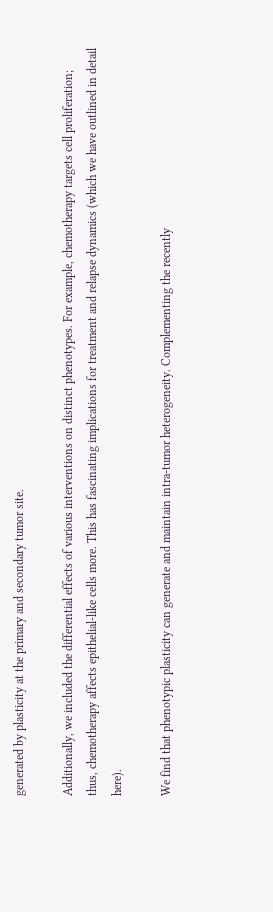generated by plasticity at the primary and secondary tumor site.

Additionally, we included the differential effects of various interventions on distinct phenotypes. For example, chemotherapy targets cell proliferation; thus, chemotherapy affects epithelial-like cells more. This has fascinating implications for treatment and relapse dynamics (which we have outlined in detail here).

We find that phenotypic plasticity can generate and maintain intra-tumor heterogeneity. Complementing the recently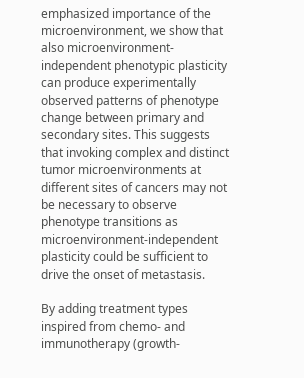emphasized importance of the microenvironment, we show that also microenvironment-independent phenotypic plasticity can produce experimentally observed patterns of phenotype change between primary and secondary sites. This suggests that invoking complex and distinct tumor microenvironments at different sites of cancers may not be necessary to observe phenotype transitions as microenvironment-independent plasticity could be sufficient to drive the onset of metastasis.

By adding treatment types inspired from chemo- and immunotherapy (growth-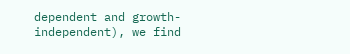dependent and growth-independent), we find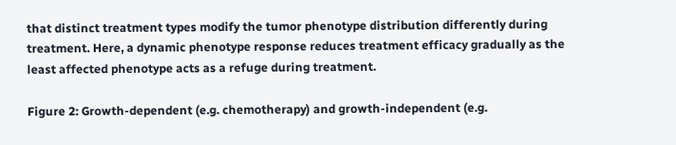that distinct treatment types modify the tumor phenotype distribution differently during treatment. Here, a dynamic phenotype response reduces treatment efficacy gradually as the least affected phenotype acts as a refuge during treatment.

Figure 2: Growth-dependent (e.g. chemotherapy) and growth-independent (e.g.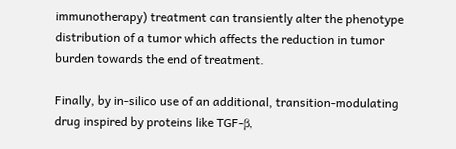immunotherapy) treatment can transiently alter the phenotype distribution of a tumor which affects the reduction in tumor burden towards the end of treatment.

Finally, by in-silico use of an additional, transition-modulating drug inspired by proteins like TGF-β,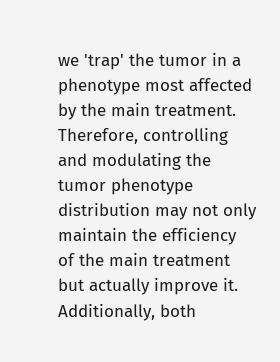we 'trap' the tumor in a phenotype most affected by the main treatment. Therefore, controlling and modulating the tumor phenotype distribution may not only maintain the efficiency of the main treatment but actually improve it. Additionally, both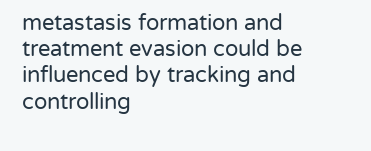metastasis formation and treatment evasion could be influenced by tracking and controlling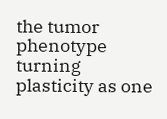the tumor phenotype turning plasticity as one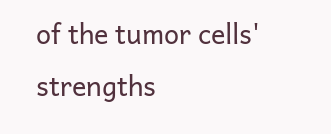of the tumor cells' strengths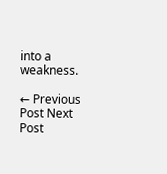into a weakness.

← Previous Post Next Post